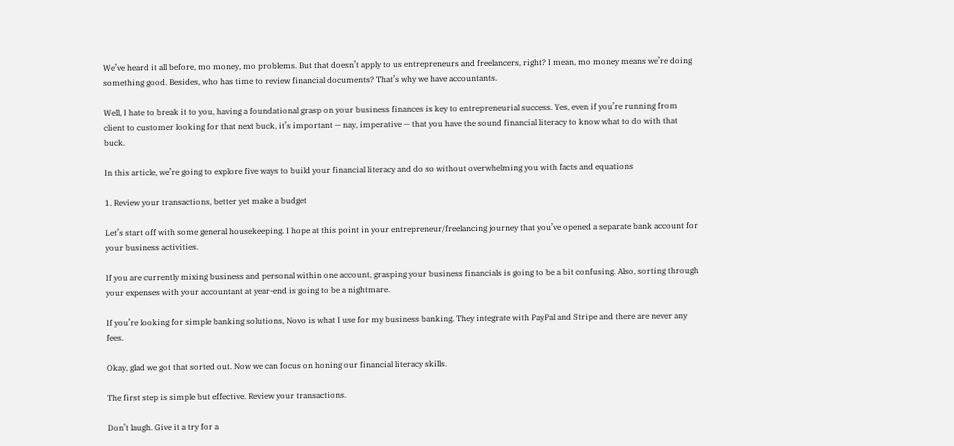We’ve heard it all before, mo money, mo problems. But that doesn’t apply to us entrepreneurs and freelancers, right? I mean, mo money means we’re doing something good. Besides, who has time to review financial documents? That’s why we have accountants.

Well, I hate to break it to you, having a foundational grasp on your business finances is key to entrepreneurial success. Yes, even if you’re running from client to customer looking for that next buck, it’s important — nay, imperative — that you have the sound financial literacy to know what to do with that buck.

In this article, we’re going to explore five ways to build your financial literacy and do so without overwhelming you with facts and equations

1. Review your transactions, better yet make a budget

Let’s start off with some general housekeeping. I hope at this point in your entrepreneur/freelancing journey that you’ve opened a separate bank account for your business activities.

If you are currently mixing business and personal within one account, grasping your business financials is going to be a bit confusing. Also, sorting through your expenses with your accountant at year-end is going to be a nightmare.

If you’re looking for simple banking solutions, Novo is what I use for my business banking. They integrate with PayPal and Stripe and there are never any fees.

Okay, glad we got that sorted out. Now we can focus on honing our financial literacy skills.

The first step is simple but effective. Review your transactions.

Don’t laugh. Give it a try for a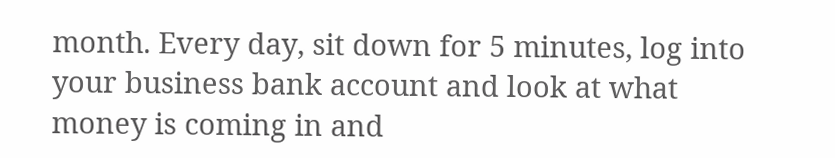month. Every day, sit down for 5 minutes, log into your business bank account and look at what money is coming in and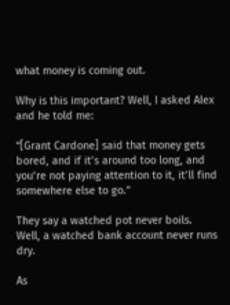what money is coming out.

Why is this important? Well, I asked Alex and he told me:

“[Grant Cardone] said that money gets bored, and if it’s around too long, and you’re not paying attention to it, it’ll find somewhere else to go.”

They say a watched pot never boils. Well, a watched bank account never runs dry.

As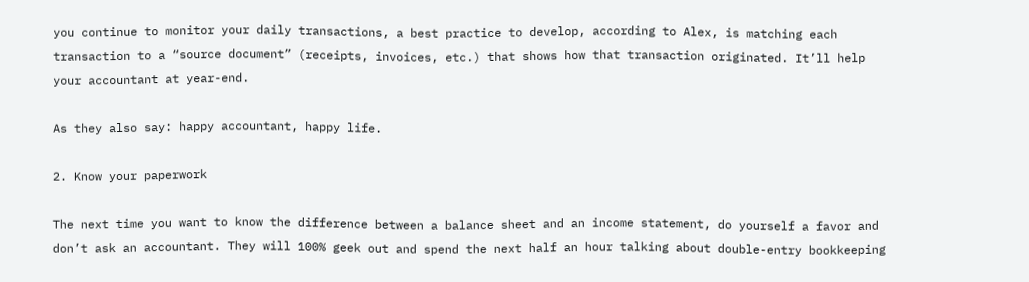you continue to monitor your daily transactions, a best practice to develop, according to Alex, is matching each transaction to a “source document” (receipts, invoices, etc.) that shows how that transaction originated. It’ll help your accountant at year-end.

As they also say: happy accountant, happy life.

2. Know your paperwork

The next time you want to know the difference between a balance sheet and an income statement, do yourself a favor and don’t ask an accountant. They will 100% geek out and spend the next half an hour talking about double-entry bookkeeping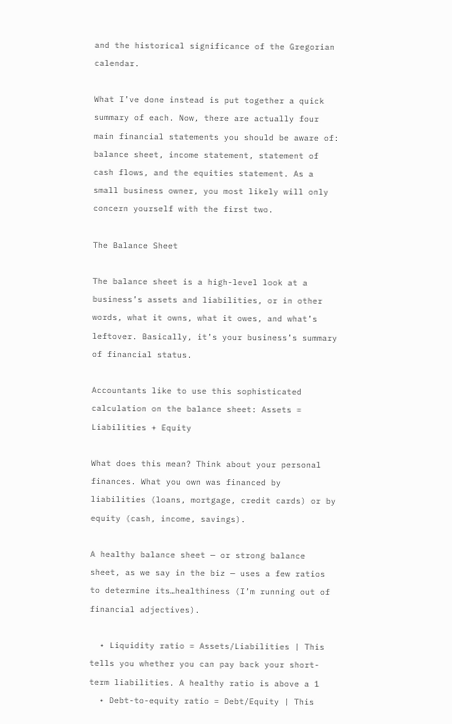and the historical significance of the Gregorian calendar.

What I’ve done instead is put together a quick summary of each. Now, there are actually four main financial statements you should be aware of: balance sheet, income statement, statement of cash flows, and the equities statement. As a small business owner, you most likely will only concern yourself with the first two.

The Balance Sheet

The balance sheet is a high-level look at a business’s assets and liabilities, or in other words, what it owns, what it owes, and what’s leftover. Basically, it’s your business’s summary of financial status.

Accountants like to use this sophisticated calculation on the balance sheet: Assets = Liabilities + Equity

What does this mean? Think about your personal finances. What you own was financed by liabilities (loans, mortgage, credit cards) or by equity (cash, income, savings).

A healthy balance sheet — or strong balance sheet, as we say in the biz — uses a few ratios to determine its…healthiness (I’m running out of financial adjectives).

  • Liquidity ratio = Assets/Liabilities | This tells you whether you can pay back your short-term liabilities. A healthy ratio is above a 1
  • Debt-to-equity ratio = Debt/Equity | This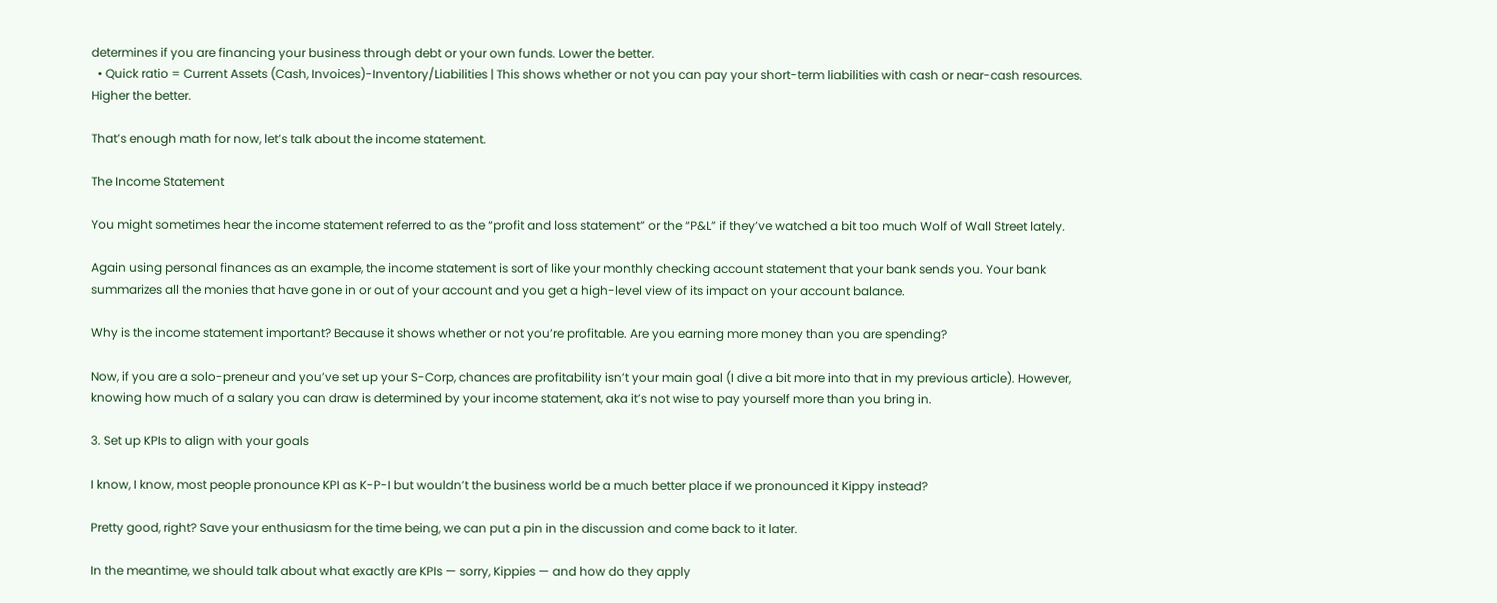determines if you are financing your business through debt or your own funds. Lower the better.
  • Quick ratio = Current Assets (Cash, Invoices)-Inventory/Liabilities | This shows whether or not you can pay your short-term liabilities with cash or near-cash resources. Higher the better.

That’s enough math for now, let’s talk about the income statement.

The Income Statement

You might sometimes hear the income statement referred to as the “profit and loss statement” or the “P&L” if they’ve watched a bit too much Wolf of Wall Street lately.

Again using personal finances as an example, the income statement is sort of like your monthly checking account statement that your bank sends you. Your bank summarizes all the monies that have gone in or out of your account and you get a high-level view of its impact on your account balance.

Why is the income statement important? Because it shows whether or not you’re profitable. Are you earning more money than you are spending?

Now, if you are a solo-preneur and you’ve set up your S-Corp, chances are profitability isn’t your main goal (I dive a bit more into that in my previous article). However, knowing how much of a salary you can draw is determined by your income statement, aka it’s not wise to pay yourself more than you bring in.

3. Set up KPIs to align with your goals

I know, I know, most people pronounce KPI as K-P-I but wouldn’t the business world be a much better place if we pronounced it Kippy instead?

Pretty good, right? Save your enthusiasm for the time being, we can put a pin in the discussion and come back to it later.

In the meantime, we should talk about what exactly are KPIs — sorry, Kippies — and how do they apply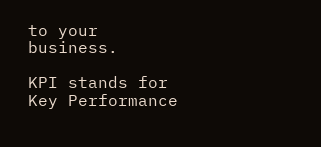to your business.

KPI stands for Key Performance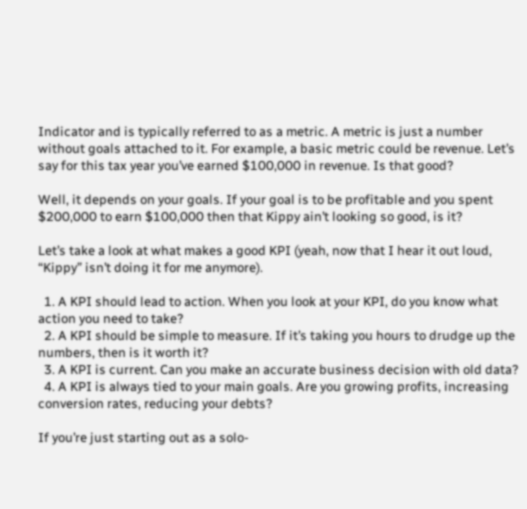Indicator and is typically referred to as a metric. A metric is just a number without goals attached to it. For example, a basic metric could be revenue. Let’s say for this tax year you’ve earned $100,000 in revenue. Is that good?

Well, it depends on your goals. If your goal is to be profitable and you spent $200,000 to earn $100,000 then that Kippy ain’t looking so good, is it?

Let’s take a look at what makes a good KPI (yeah, now that I hear it out loud, “Kippy” isn’t doing it for me anymore).

  1. A KPI should lead to action. When you look at your KPI, do you know what action you need to take?
  2. A KPI should be simple to measure. If it’s taking you hours to drudge up the numbers, then is it worth it?
  3. A KPI is current. Can you make an accurate business decision with old data?
  4. A KPI is always tied to your main goals. Are you growing profits, increasing conversion rates, reducing your debts?

If you’re just starting out as a solo-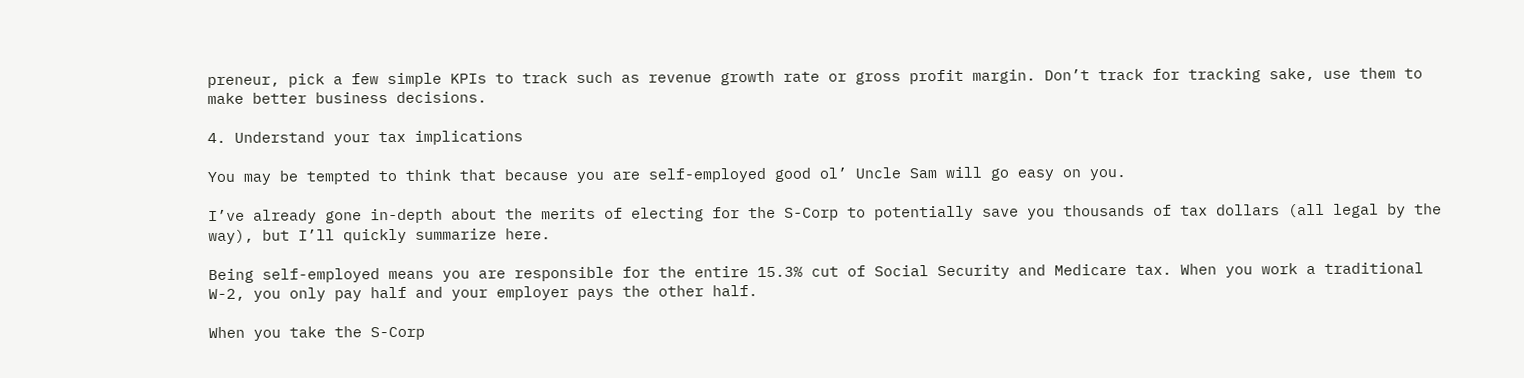preneur, pick a few simple KPIs to track such as revenue growth rate or gross profit margin. Don’t track for tracking sake, use them to make better business decisions.

4. Understand your tax implications

You may be tempted to think that because you are self-employed good ol’ Uncle Sam will go easy on you.

I’ve already gone in-depth about the merits of electing for the S-Corp to potentially save you thousands of tax dollars (all legal by the way), but I’ll quickly summarize here.

Being self-employed means you are responsible for the entire 15.3% cut of Social Security and Medicare tax. When you work a traditional W-2, you only pay half and your employer pays the other half.

When you take the S-Corp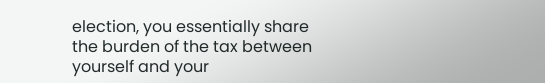election, you essentially share the burden of the tax between yourself and your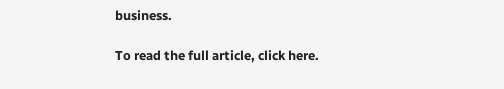business.

To read the full article, click here.